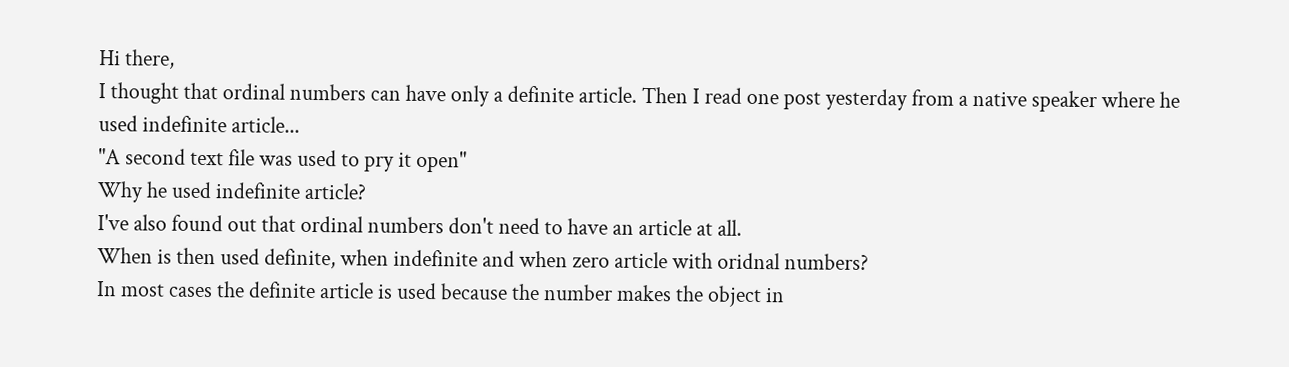Hi there,
I thought that ordinal numbers can have only a definite article. Then I read one post yesterday from a native speaker where he used indefinite article...
"A second text file was used to pry it open"
Why he used indefinite article?
I've also found out that ordinal numbers don't need to have an article at all.
When is then used definite, when indefinite and when zero article with oridnal numbers?
In most cases the definite article is used because the number makes the object in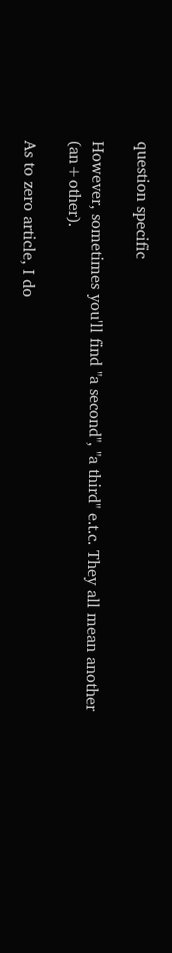question specific

However, sometimes you'll find "a second", "a third" e.t.c. They all mean another (an+other).

As to zero article, I do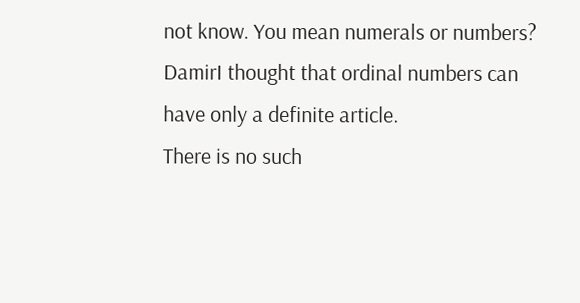not know. You mean numerals or numbers?
DamirI thought that ordinal numbers can have only a definite article.
There is no such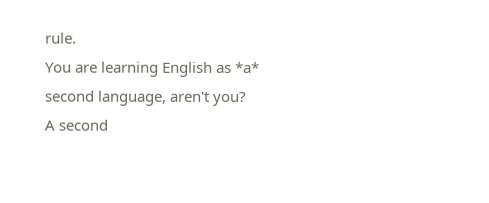rule.
You are learning English as *a* second language, aren't you?
A second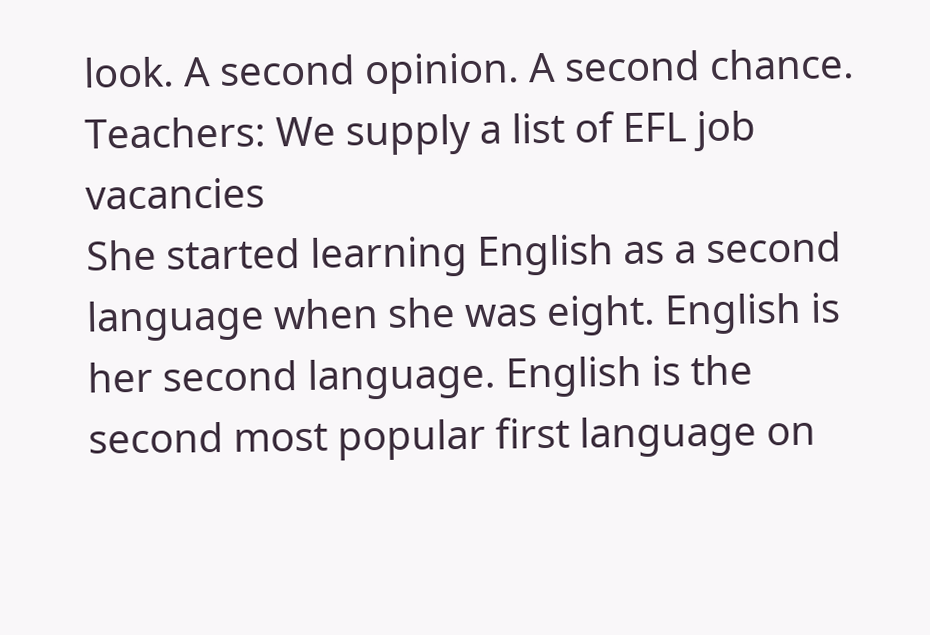look. A second opinion. A second chance.
Teachers: We supply a list of EFL job vacancies
She started learning English as a second language when she was eight. English is her second language. English is the second most popular first language on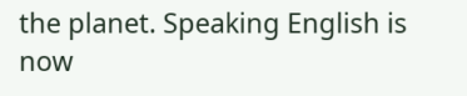the planet. Speaking English is now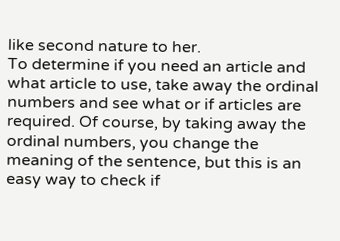like second nature to her.
To determine if you need an article and what article to use, take away the ordinal numbers and see what or if articles are required. Of course, by taking away the ordinal numbers, you change the meaning of the sentence, but this is an easy way to check if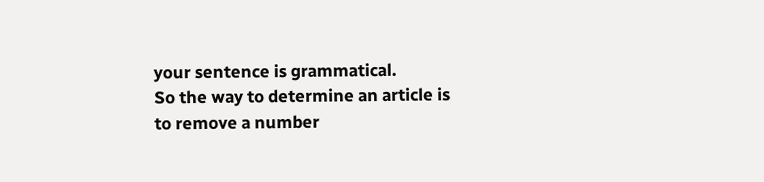your sentence is grammatical.
So the way to determine an article is to remove a number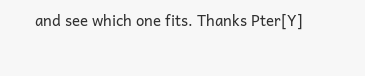and see which one fits. Thanks Pter[Y]